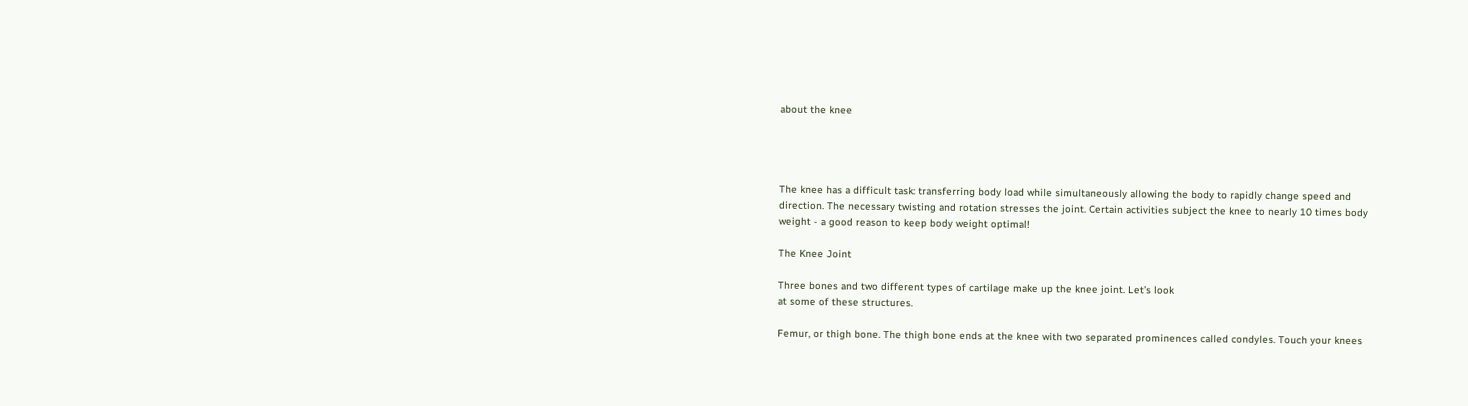about the knee




The knee has a difficult task: transferring body load while simultaneously allowing the body to rapidly change speed and direction. The necessary twisting and rotation stresses the joint. Certain activities subject the knee to nearly 10 times body weight - a good reason to keep body weight optimal!

The Knee Joint

Three bones and two different types of cartilage make up the knee joint. Let’s look
at some of these structures.

Femur, or thigh bone. The thigh bone ends at the knee with two separated prominences called condyles. Touch your knees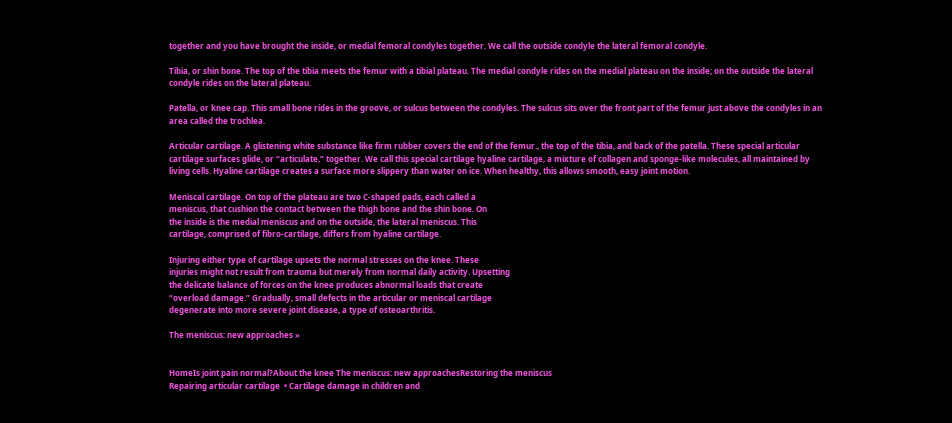together and you have brought the inside, or medial femoral condyles together. We call the outside condyle the lateral femoral condyle.

Tibia, or shin bone. The top of the tibia meets the femur with a tibial plateau. The medial condyle rides on the medial plateau on the inside; on the outside the lateral condyle rides on the lateral plateau.

Patella, or knee cap. This small bone rides in the groove, or sulcus between the condyles. The sulcus sits over the front part of the femur just above the condyles in an area called the trochlea.

Articular cartilage. A glistening white substance like firm rubber covers the end of the femur., the top of the tibia, and back of the patella. These special articular cartilage surfaces glide, or “articulate,” together. We call this special cartilage hyaline cartilage, a mixture of collagen and sponge-like molecules, all maintained by living cells. Hyaline cartilage creates a surface more slippery than water on ice. When healthy, this allows smooth, easy joint motion.

Meniscal cartilage. On top of the plateau are two C-shaped pads, each called a
meniscus, that cushion the contact between the thigh bone and the shin bone. On
the inside is the medial meniscus and on the outside, the lateral meniscus. This
cartilage, comprised of fibro-cartilage, differs from hyaline cartilage.

Injuring either type of cartilage upsets the normal stresses on the knee. These
injuries might not result from trauma but merely from normal daily activity. Upsetting
the delicate balance of forces on the knee produces abnormal loads that create
“overload damage.” Gradually, small defects in the articular or meniscal cartilage
degenerate into more severe joint disease, a type of osteoarthritis.

The meniscus: new approaches »


HomeIs joint pain normal?About the knee The meniscus: new approachesRestoring the meniscus
Repairing articular cartilage  • Cartilage damage in children and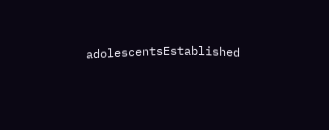adolescentsEstablished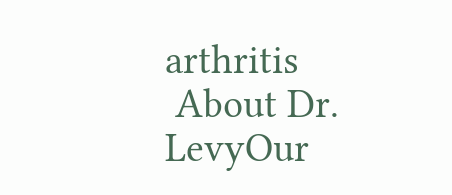arthritis
 About Dr. LevyOur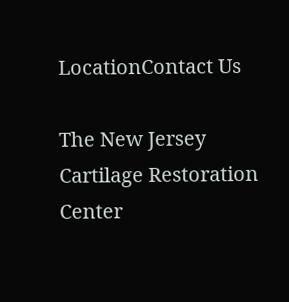LocationContact Us

The New Jersey Cartilage Restoration Center